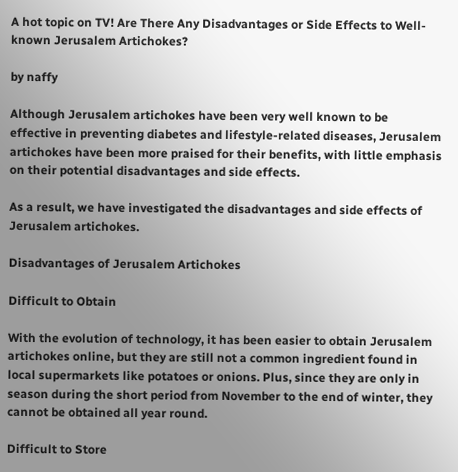A hot topic on TV! Are There Any Disadvantages or Side Effects to Well-known Jerusalem Artichokes?

by naffy

Although Jerusalem artichokes have been very well known to be effective in preventing diabetes and lifestyle-related diseases, Jerusalem artichokes have been more praised for their benefits, with little emphasis on their potential disadvantages and side effects.

As a result, we have investigated the disadvantages and side effects of Jerusalem artichokes.

Disadvantages of Jerusalem Artichokes

Difficult to Obtain

With the evolution of technology, it has been easier to obtain Jerusalem artichokes online, but they are still not a common ingredient found in local supermarkets like potatoes or onions. Plus, since they are only in season during the short period from November to the end of winter, they cannot be obtained all year round.

Difficult to Store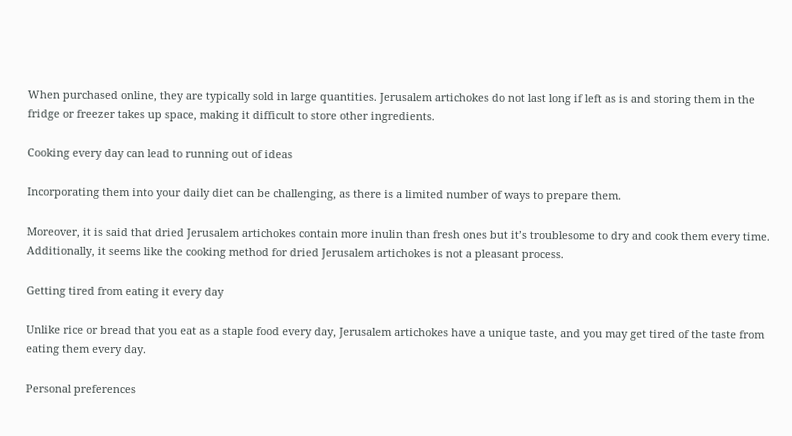When purchased online, they are typically sold in large quantities. Jerusalem artichokes do not last long if left as is and storing them in the fridge or freezer takes up space, making it difficult to store other ingredients.

Cooking every day can lead to running out of ideas

Incorporating them into your daily diet can be challenging, as there is a limited number of ways to prepare them.

Moreover, it is said that dried Jerusalem artichokes contain more inulin than fresh ones but it’s troublesome to dry and cook them every time. Additionally, it seems like the cooking method for dried Jerusalem artichokes is not a pleasant process.

Getting tired from eating it every day

Unlike rice or bread that you eat as a staple food every day, Jerusalem artichokes have a unique taste, and you may get tired of the taste from eating them every day.

Personal preferences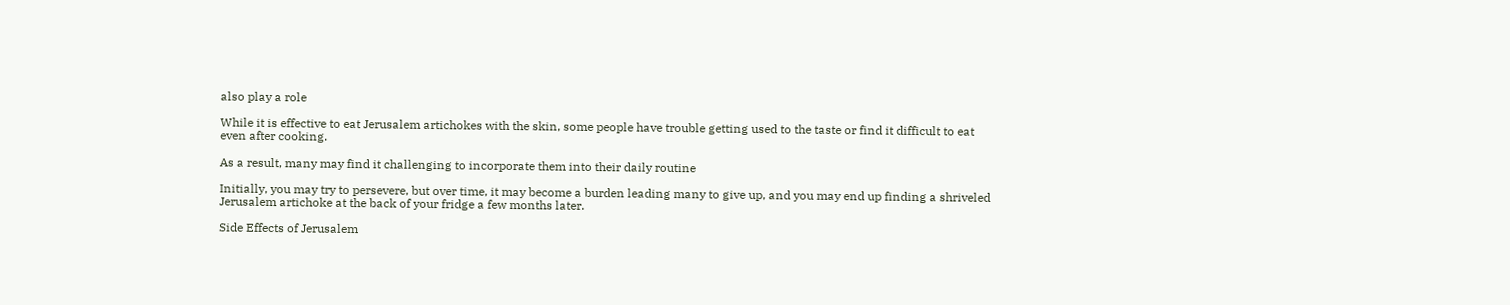also play a role

While it is effective to eat Jerusalem artichokes with the skin, some people have trouble getting used to the taste or find it difficult to eat even after cooking.

As a result, many may find it challenging to incorporate them into their daily routine

Initially, you may try to persevere, but over time, it may become a burden leading many to give up, and you may end up finding a shriveled Jerusalem artichoke at the back of your fridge a few months later.

Side Effects of Jerusalem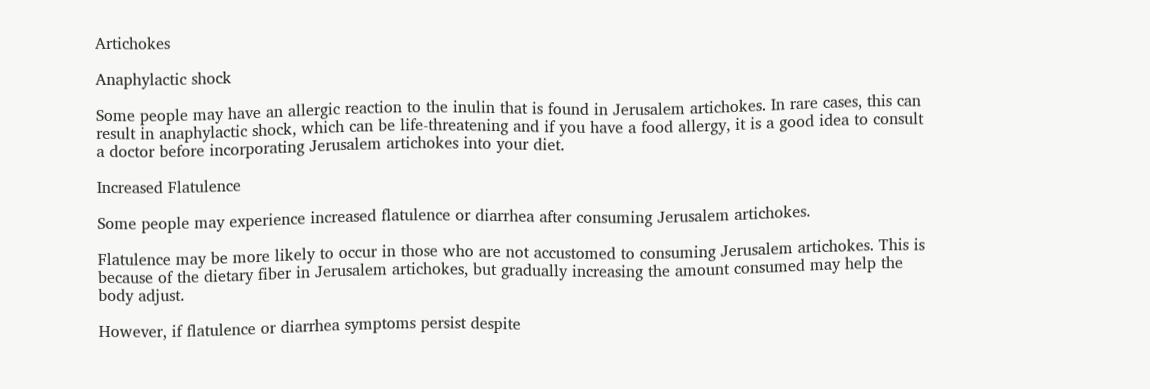Artichokes

Anaphylactic shock

Some people may have an allergic reaction to the inulin that is found in Jerusalem artichokes. In rare cases, this can result in anaphylactic shock, which can be life-threatening and if you have a food allergy, it is a good idea to consult a doctor before incorporating Jerusalem artichokes into your diet.

Increased Flatulence

Some people may experience increased flatulence or diarrhea after consuming Jerusalem artichokes.

Flatulence may be more likely to occur in those who are not accustomed to consuming Jerusalem artichokes. This is because of the dietary fiber in Jerusalem artichokes, but gradually increasing the amount consumed may help the body adjust.

However, if flatulence or diarrhea symptoms persist despite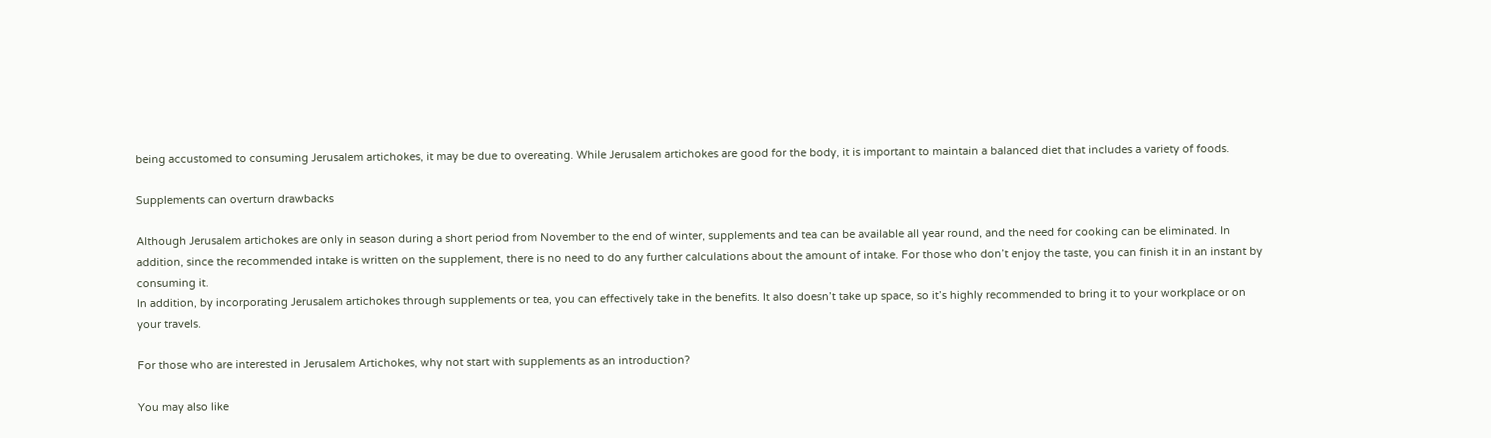being accustomed to consuming Jerusalem artichokes, it may be due to overeating. While Jerusalem artichokes are good for the body, it is important to maintain a balanced diet that includes a variety of foods.

Supplements can overturn drawbacks

Although Jerusalem artichokes are only in season during a short period from November to the end of winter, supplements and tea can be available all year round, and the need for cooking can be eliminated. In addition, since the recommended intake is written on the supplement, there is no need to do any further calculations about the amount of intake. For those who don’t enjoy the taste, you can finish it in an instant by consuming it.
In addition, by incorporating Jerusalem artichokes through supplements or tea, you can effectively take in the benefits. It also doesn’t take up space, so it’s highly recommended to bring it to your workplace or on your travels.

For those who are interested in Jerusalem Artichokes, why not start with supplements as an introduction?

You may also like